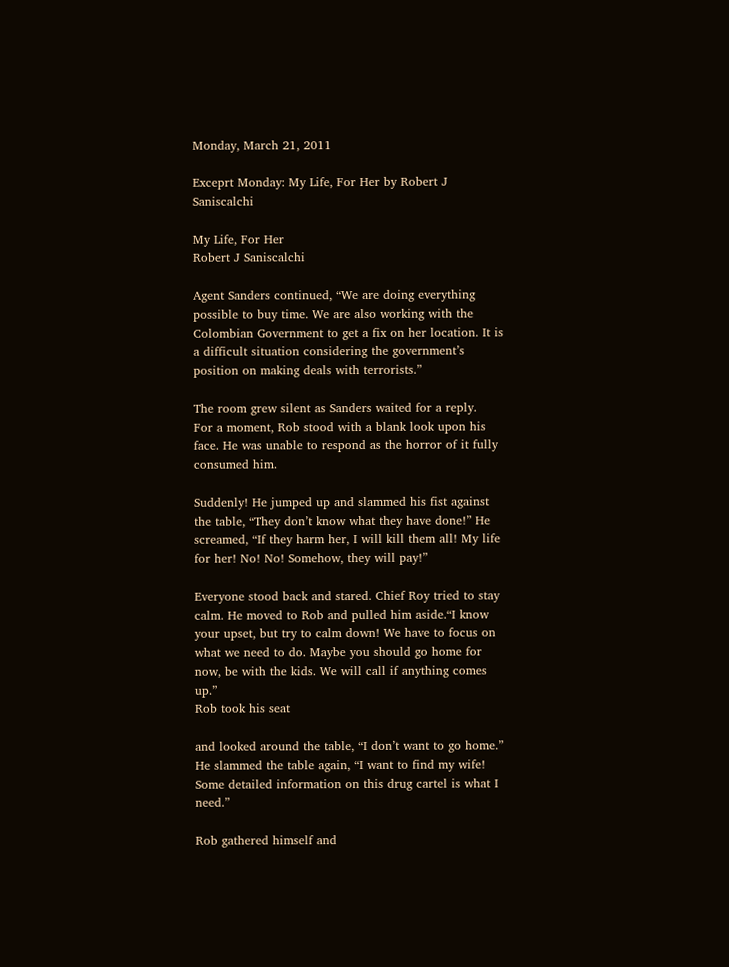Monday, March 21, 2011

Exceprt Monday: My Life, For Her by Robert J Saniscalchi

My Life, For Her
Robert J Saniscalchi

Agent Sanders continued, “We are doing everything possible to buy time. We are also working with the Colombian Government to get a fix on her location. It is a difficult situation considering the government’s position on making deals with terrorists.”

The room grew silent as Sanders waited for a reply.
For a moment, Rob stood with a blank look upon his face. He was unable to respond as the horror of it fully consumed him.

Suddenly! He jumped up and slammed his fist against the table, “They don’t know what they have done!” He screamed, “If they harm her, I will kill them all! My life for her! No! No! Somehow, they will pay!”

Everyone stood back and stared. Chief Roy tried to stay calm. He moved to Rob and pulled him aside.“I know your upset, but try to calm down! We have to focus on what we need to do. Maybe you should go home for now, be with the kids. We will call if anything comes up.”
Rob took his seat

and looked around the table, “I don’t want to go home.” He slammed the table again, “I want to find my wife! Some detailed information on this drug cartel is what I need.”

Rob gathered himself and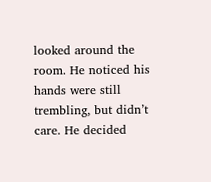looked around the room. He noticed his hands were still trembling, but didn’t care. He decided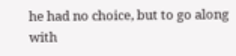he had no choice, but to go along with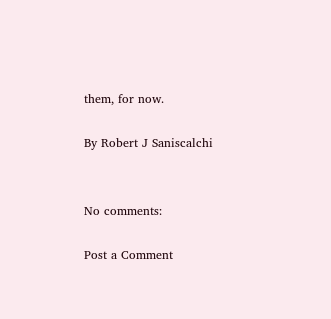them, for now.

By Robert J Saniscalchi


No comments:

Post a Comment